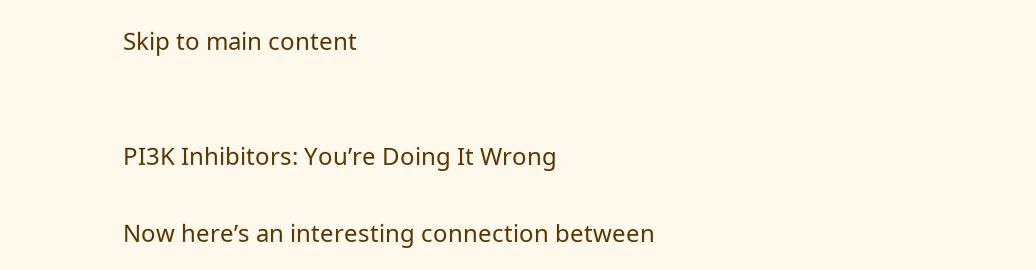Skip to main content


PI3K Inhibitors: You’re Doing It Wrong

Now here’s an interesting connection between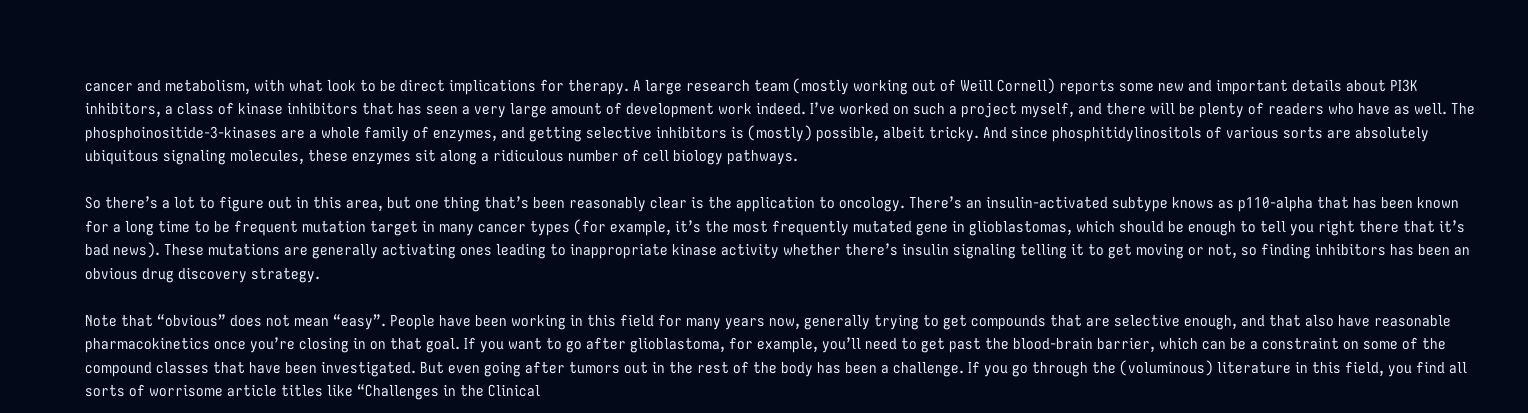cancer and metabolism, with what look to be direct implications for therapy. A large research team (mostly working out of Weill Cornell) reports some new and important details about PI3K inhibitors, a class of kinase inhibitors that has seen a very large amount of development work indeed. I’ve worked on such a project myself, and there will be plenty of readers who have as well. The phosphoinositide-3-kinases are a whole family of enzymes, and getting selective inhibitors is (mostly) possible, albeit tricky. And since phosphitidylinositols of various sorts are absolutely ubiquitous signaling molecules, these enzymes sit along a ridiculous number of cell biology pathways.

So there’s a lot to figure out in this area, but one thing that’s been reasonably clear is the application to oncology. There’s an insulin-activated subtype knows as p110-alpha that has been known for a long time to be frequent mutation target in many cancer types (for example, it’s the most frequently mutated gene in glioblastomas, which should be enough to tell you right there that it’s bad news). These mutations are generally activating ones leading to inappropriate kinase activity whether there’s insulin signaling telling it to get moving or not, so finding inhibitors has been an obvious drug discovery strategy.

Note that “obvious” does not mean “easy”. People have been working in this field for many years now, generally trying to get compounds that are selective enough, and that also have reasonable pharmacokinetics once you’re closing in on that goal. If you want to go after glioblastoma, for example, you’ll need to get past the blood-brain barrier, which can be a constraint on some of the compound classes that have been investigated. But even going after tumors out in the rest of the body has been a challenge. If you go through the (voluminous) literature in this field, you find all sorts of worrisome article titles like “Challenges in the Clinical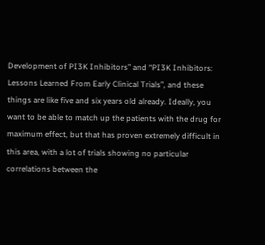Development of PI3K Inhibitors” and “PI3K Inhibitors: Lessons Learned From Early Clinical Trials”, and these things are like five and six years old already. Ideally, you want to be able to match up the patients with the drug for maximum effect, but that has proven extremely difficult in this area, with a lot of trials showing no particular correlations between the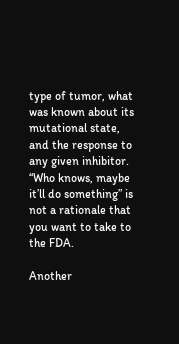type of tumor, what was known about its mutational state, and the response to any given inhibitor. “Who knows, maybe it’ll do something” is not a rationale that you want to take to the FDA.

Another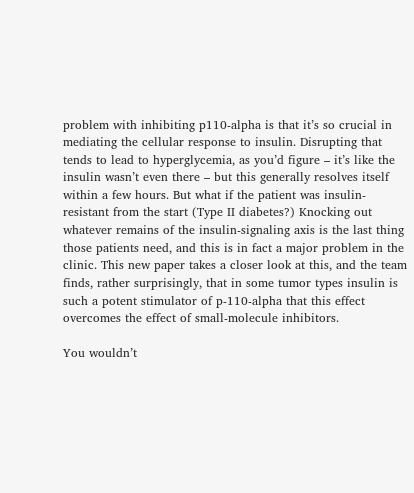problem with inhibiting p110-alpha is that it’s so crucial in mediating the cellular response to insulin. Disrupting that tends to lead to hyperglycemia, as you’d figure – it’s like the insulin wasn’t even there – but this generally resolves itself within a few hours. But what if the patient was insulin-resistant from the start (Type II diabetes?) Knocking out whatever remains of the insulin-signaling axis is the last thing those patients need, and this is in fact a major problem in the clinic. This new paper takes a closer look at this, and the team finds, rather surprisingly, that in some tumor types insulin is such a potent stimulator of p-110-alpha that this effect overcomes the effect of small-molecule inhibitors.

You wouldn’t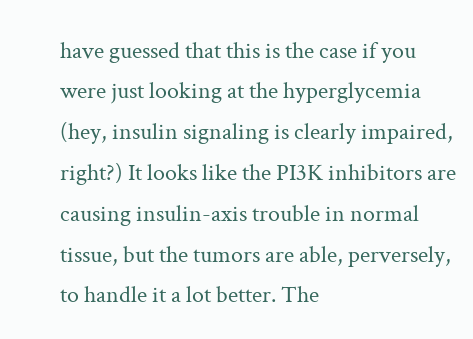have guessed that this is the case if you were just looking at the hyperglycemia (hey, insulin signaling is clearly impaired, right?) It looks like the PI3K inhibitors are causing insulin-axis trouble in normal tissue, but the tumors are able, perversely, to handle it a lot better. The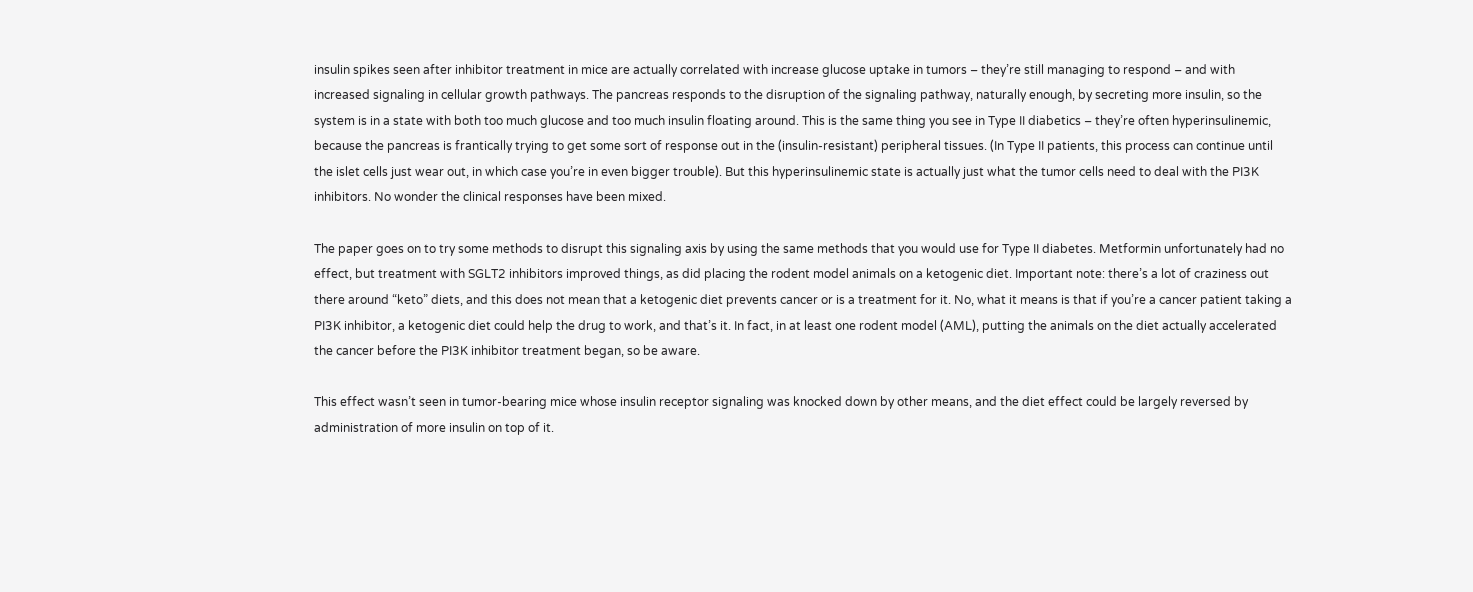insulin spikes seen after inhibitor treatment in mice are actually correlated with increase glucose uptake in tumors – they’re still managing to respond – and with increased signaling in cellular growth pathways. The pancreas responds to the disruption of the signaling pathway, naturally enough, by secreting more insulin, so the system is in a state with both too much glucose and too much insulin floating around. This is the same thing you see in Type II diabetics – they’re often hyperinsulinemic, because the pancreas is frantically trying to get some sort of response out in the (insulin-resistant) peripheral tissues. (In Type II patients, this process can continue until the islet cells just wear out, in which case you’re in even bigger trouble). But this hyperinsulinemic state is actually just what the tumor cells need to deal with the PI3K inhibitors. No wonder the clinical responses have been mixed.

The paper goes on to try some methods to disrupt this signaling axis by using the same methods that you would use for Type II diabetes. Metformin unfortunately had no effect, but treatment with SGLT2 inhibitors improved things, as did placing the rodent model animals on a ketogenic diet. Important note: there’s a lot of craziness out there around “keto” diets, and this does not mean that a ketogenic diet prevents cancer or is a treatment for it. No, what it means is that if you’re a cancer patient taking a PI3K inhibitor, a ketogenic diet could help the drug to work, and that’s it. In fact, in at least one rodent model (AML), putting the animals on the diet actually accelerated the cancer before the PI3K inhibitor treatment began, so be aware.

This effect wasn’t seen in tumor-bearing mice whose insulin receptor signaling was knocked down by other means, and the diet effect could be largely reversed by administration of more insulin on top of it.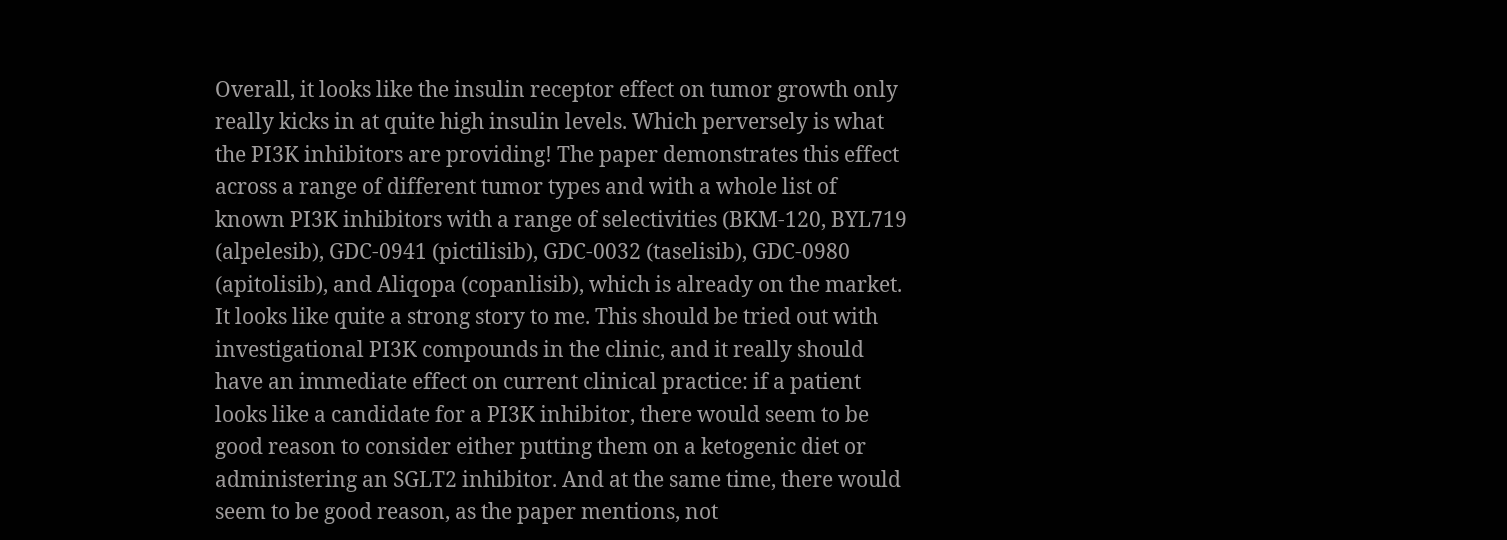Overall, it looks like the insulin receptor effect on tumor growth only really kicks in at quite high insulin levels. Which perversely is what the PI3K inhibitors are providing! The paper demonstrates this effect across a range of different tumor types and with a whole list of known PI3K inhibitors with a range of selectivities (BKM-120, BYL719 (alpelesib), GDC-0941 (pictilisib), GDC-0032 (taselisib), GDC-0980 (apitolisib), and Aliqopa (copanlisib), which is already on the market. It looks like quite a strong story to me. This should be tried out with investigational PI3K compounds in the clinic, and it really should have an immediate effect on current clinical practice: if a patient looks like a candidate for a PI3K inhibitor, there would seem to be good reason to consider either putting them on a ketogenic diet or administering an SGLT2 inhibitor. And at the same time, there would seem to be good reason, as the paper mentions, not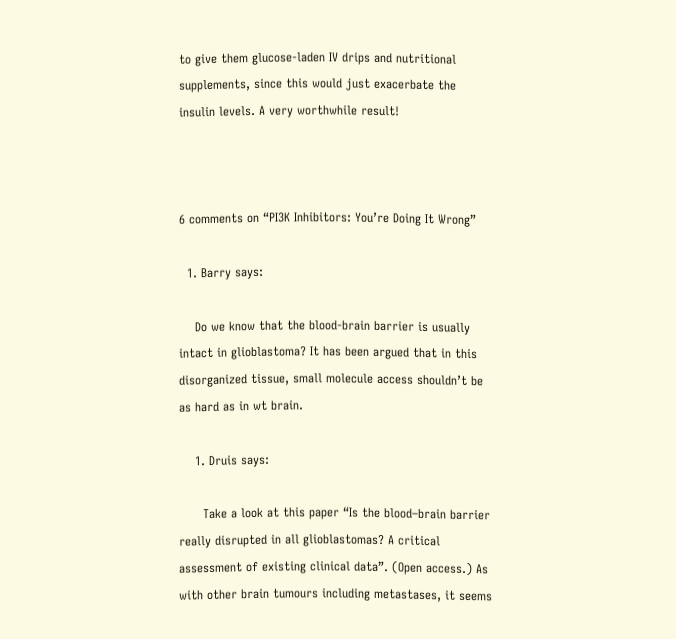to give them glucose-laden IV drips and nutritional supplements, since this would just exacerbate the insulin levels. A very worthwhile result!



6 comments on “PI3K Inhibitors: You’re Doing It Wrong”

  1. Barry says:

    Do we know that the blood-brain barrier is usually intact in glioblastoma? It has been argued that in this disorganized tissue, small molecule access shouldn’t be as hard as in wt brain.

    1. Druis says:

      Take a look at this paper “Is the blood–brain barrier really disrupted in all glioblastomas? A critical assessment of existing clinical data”. (Open access.) As with other brain tumours including metastases, it seems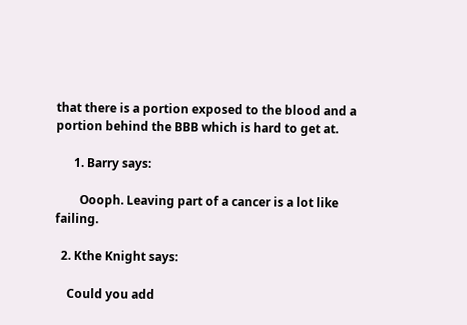that there is a portion exposed to the blood and a portion behind the BBB which is hard to get at.

      1. Barry says:

        Oooph. Leaving part of a cancer is a lot like failing.

  2. Kthe Knight says:

    Could you add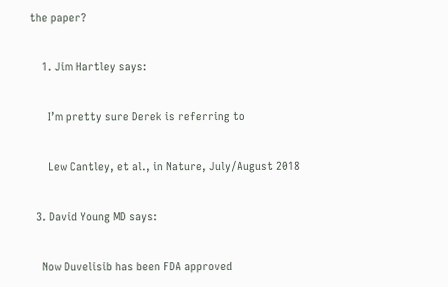the paper?

    1. Jim Hartley says:

      I’m pretty sure Derek is referring to

      Lew Cantley, et al., in Nature, July/August 2018

  3. David Young MD says:

    Now Duvelisib has been FDA approved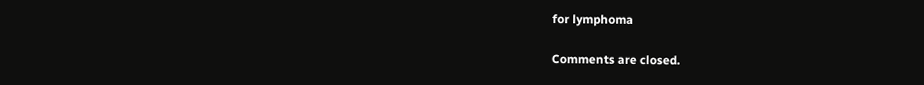for lymphoma

Comments are closed.